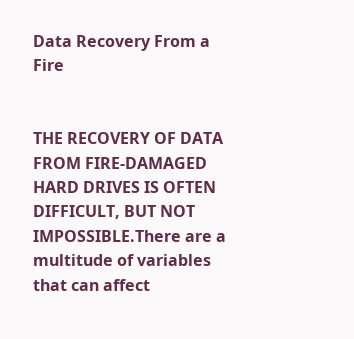Data Recovery From a Fire


THE RECOVERY OF DATA FROM FIRE-DAMAGED HARD DRIVES IS OFTEN DIFFICULT, BUT NOT IMPOSSIBLE.There are a multitude of variables that can affect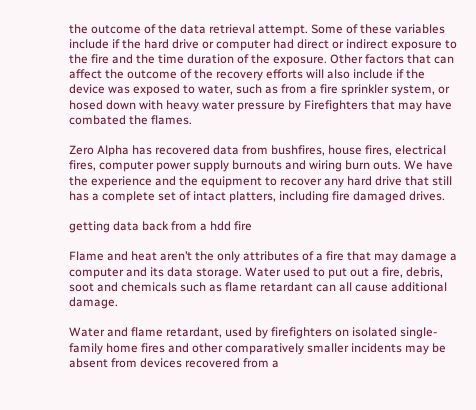the outcome of the data retrieval attempt. Some of these variables include if the hard drive or computer had direct or indirect exposure to the fire and the time duration of the exposure. Other factors that can affect the outcome of the recovery efforts will also include if the device was exposed to water, such as from a fire sprinkler system, or hosed down with heavy water pressure by Firefighters that may have combated the flames.

Zero Alpha has recovered data from bushfires, house fires, electrical fires, computer power supply burnouts and wiring burn outs. We have the experience and the equipment to recover any hard drive that still has a complete set of intact platters, including fire damaged drives.

getting data back from a hdd fire

Flame and heat aren’t the only attributes of a fire that may damage a computer and its data storage. Water used to put out a fire, debris, soot and chemicals such as flame retardant can all cause additional damage.

Water and flame retardant, used by firefighters on isolated single-family home fires and other comparatively smaller incidents may be absent from devices recovered from a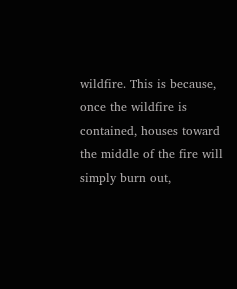wildfire. This is because, once the wildfire is contained, houses toward the middle of the fire will simply burn out,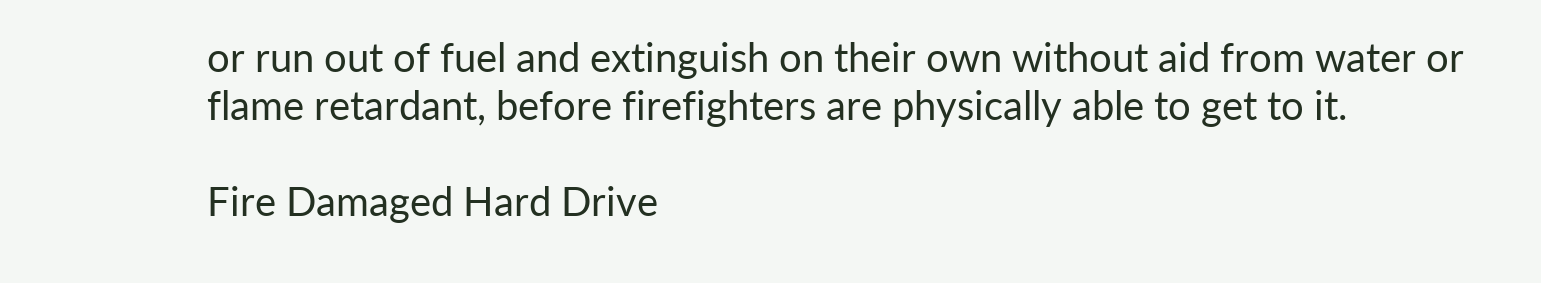or run out of fuel and extinguish on their own without aid from water or flame retardant, before firefighters are physically able to get to it.

Fire Damaged Hard Drive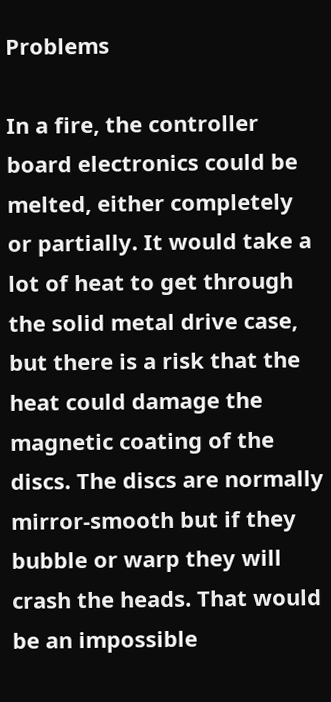Problems

In a fire, the controller board electronics could be melted, either completely or partially. It would take a lot of heat to get through the solid metal drive case, but there is a risk that the heat could damage the magnetic coating of the discs. The discs are normally mirror-smooth but if they bubble or warp they will crash the heads. That would be an impossible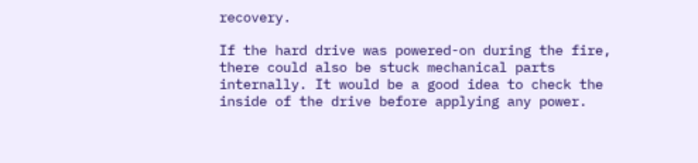recovery.

If the hard drive was powered-on during the fire, there could also be stuck mechanical parts internally. It would be a good idea to check the inside of the drive before applying any power.